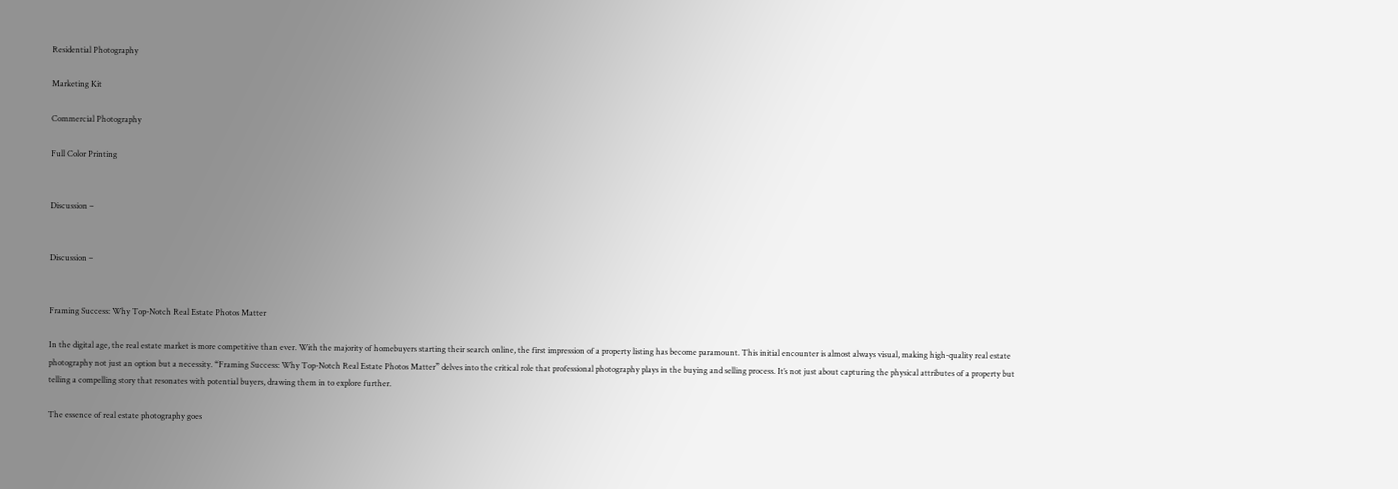Residential Photography

Marketing Kit

Commercial Photography

Full Color Printing


Discussion –


Discussion –


Framing Success: Why Top-Notch Real Estate Photos Matter

In the digital age, the real estate market is more competitive than ever. With the majority of homebuyers starting their search online, the first impression of a property listing has become paramount. This initial encounter is almost always visual, making high-quality real estate photography not just an option but a necessity. “Framing Success: Why Top-Notch Real Estate Photos Matter” delves into the critical role that professional photography plays in the buying and selling process. It’s not just about capturing the physical attributes of a property but telling a compelling story that resonates with potential buyers, drawing them in to explore further.

The essence of real estate photography goes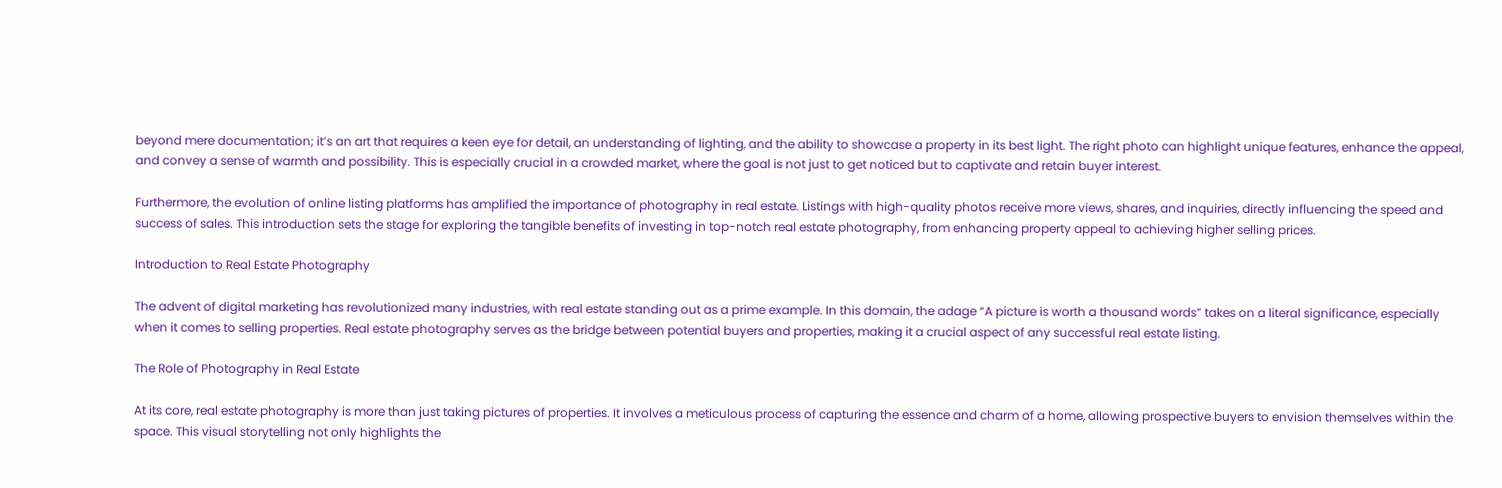beyond mere documentation; it’s an art that requires a keen eye for detail, an understanding of lighting, and the ability to showcase a property in its best light. The right photo can highlight unique features, enhance the appeal, and convey a sense of warmth and possibility. This is especially crucial in a crowded market, where the goal is not just to get noticed but to captivate and retain buyer interest.

Furthermore, the evolution of online listing platforms has amplified the importance of photography in real estate. Listings with high-quality photos receive more views, shares, and inquiries, directly influencing the speed and success of sales. This introduction sets the stage for exploring the tangible benefits of investing in top-notch real estate photography, from enhancing property appeal to achieving higher selling prices.

Introduction to Real Estate Photography

The advent of digital marketing has revolutionized many industries, with real estate standing out as a prime example. In this domain, the adage “A picture is worth a thousand words” takes on a literal significance, especially when it comes to selling properties. Real estate photography serves as the bridge between potential buyers and properties, making it a crucial aspect of any successful real estate listing.

The Role of Photography in Real Estate

At its core, real estate photography is more than just taking pictures of properties. It involves a meticulous process of capturing the essence and charm of a home, allowing prospective buyers to envision themselves within the space. This visual storytelling not only highlights the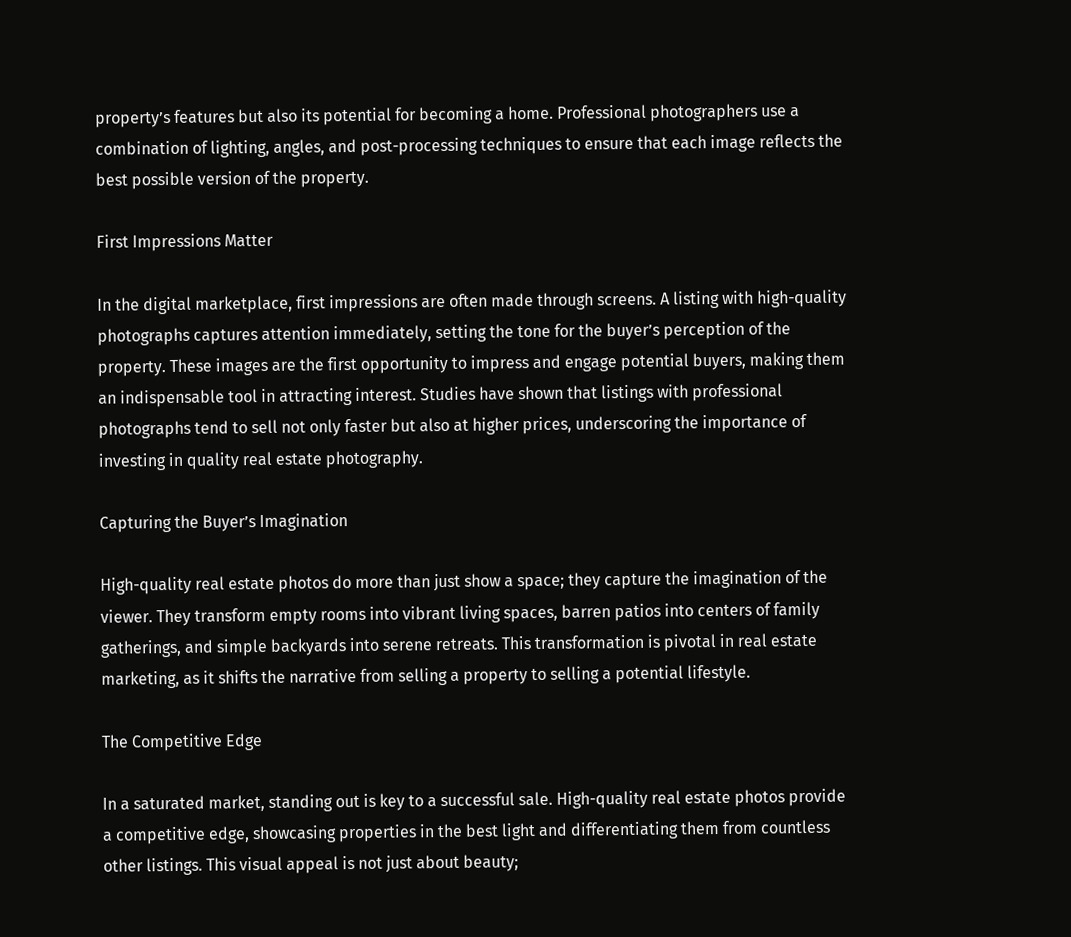property’s features but also its potential for becoming a home. Professional photographers use a combination of lighting, angles, and post-processing techniques to ensure that each image reflects the best possible version of the property.

First Impressions Matter

In the digital marketplace, first impressions are often made through screens. A listing with high-quality photographs captures attention immediately, setting the tone for the buyer’s perception of the property. These images are the first opportunity to impress and engage potential buyers, making them an indispensable tool in attracting interest. Studies have shown that listings with professional photographs tend to sell not only faster but also at higher prices, underscoring the importance of investing in quality real estate photography.

Capturing the Buyer’s Imagination

High-quality real estate photos do more than just show a space; they capture the imagination of the viewer. They transform empty rooms into vibrant living spaces, barren patios into centers of family gatherings, and simple backyards into serene retreats. This transformation is pivotal in real estate marketing, as it shifts the narrative from selling a property to selling a potential lifestyle.

The Competitive Edge

In a saturated market, standing out is key to a successful sale. High-quality real estate photos provide a competitive edge, showcasing properties in the best light and differentiating them from countless other listings. This visual appeal is not just about beauty;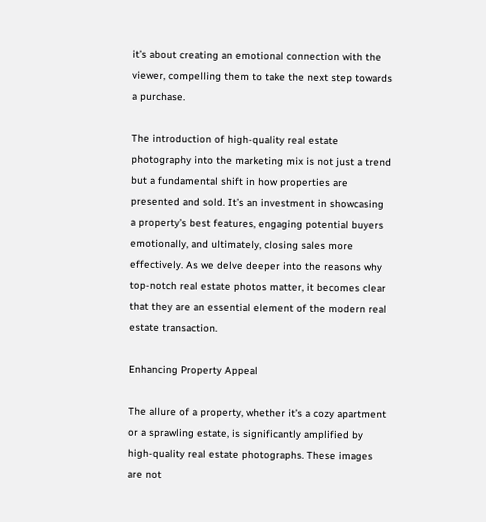it’s about creating an emotional connection with the viewer, compelling them to take the next step towards a purchase.

The introduction of high-quality real estate photography into the marketing mix is not just a trend but a fundamental shift in how properties are presented and sold. It’s an investment in showcasing a property’s best features, engaging potential buyers emotionally, and ultimately, closing sales more effectively. As we delve deeper into the reasons why top-notch real estate photos matter, it becomes clear that they are an essential element of the modern real estate transaction.

Enhancing Property Appeal

The allure of a property, whether it’s a cozy apartment or a sprawling estate, is significantly amplified by high-quality real estate photographs. These images are not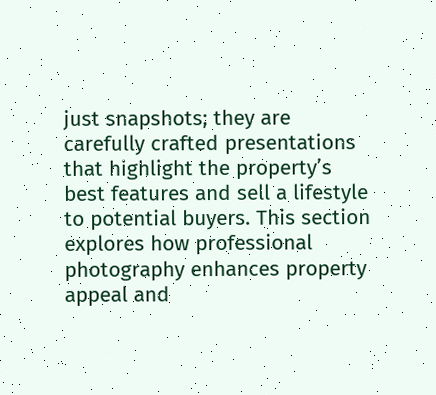just snapshots; they are carefully crafted presentations that highlight the property’s best features and sell a lifestyle to potential buyers. This section explores how professional photography enhances property appeal and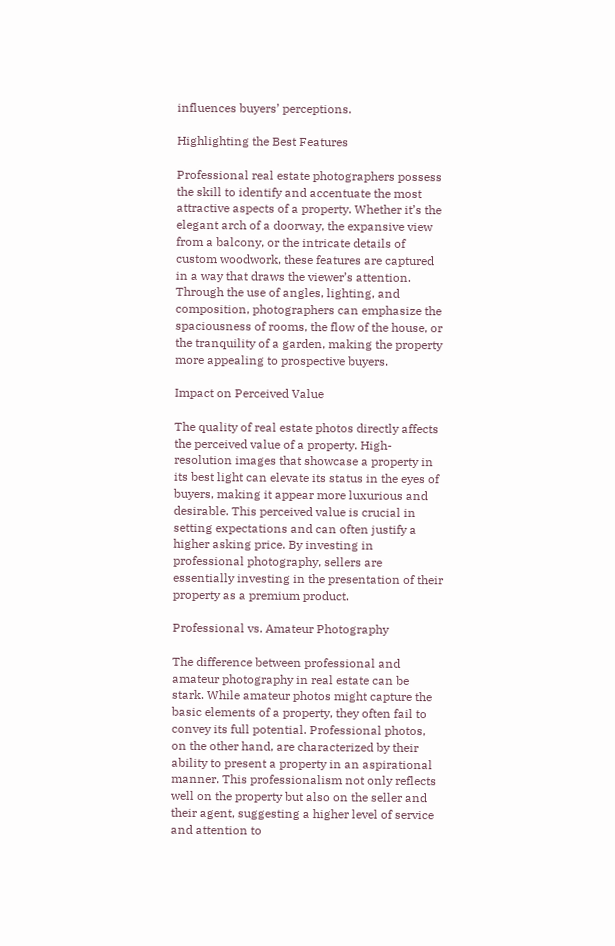influences buyers’ perceptions.

Highlighting the Best Features

Professional real estate photographers possess the skill to identify and accentuate the most attractive aspects of a property. Whether it’s the elegant arch of a doorway, the expansive view from a balcony, or the intricate details of custom woodwork, these features are captured in a way that draws the viewer’s attention. Through the use of angles, lighting, and composition, photographers can emphasize the spaciousness of rooms, the flow of the house, or the tranquility of a garden, making the property more appealing to prospective buyers.

Impact on Perceived Value

The quality of real estate photos directly affects the perceived value of a property. High-resolution images that showcase a property in its best light can elevate its status in the eyes of buyers, making it appear more luxurious and desirable. This perceived value is crucial in setting expectations and can often justify a higher asking price. By investing in professional photography, sellers are essentially investing in the presentation of their property as a premium product.

Professional vs. Amateur Photography

The difference between professional and amateur photography in real estate can be stark. While amateur photos might capture the basic elements of a property, they often fail to convey its full potential. Professional photos, on the other hand, are characterized by their ability to present a property in an aspirational manner. This professionalism not only reflects well on the property but also on the seller and their agent, suggesting a higher level of service and attention to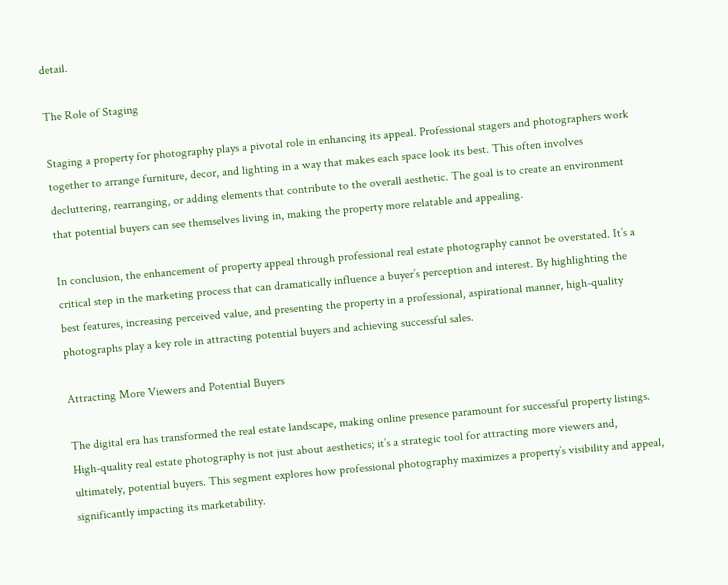detail.

The Role of Staging

Staging a property for photography plays a pivotal role in enhancing its appeal. Professional stagers and photographers work together to arrange furniture, decor, and lighting in a way that makes each space look its best. This often involves decluttering, rearranging, or adding elements that contribute to the overall aesthetic. The goal is to create an environment that potential buyers can see themselves living in, making the property more relatable and appealing.

In conclusion, the enhancement of property appeal through professional real estate photography cannot be overstated. It’s a critical step in the marketing process that can dramatically influence a buyer’s perception and interest. By highlighting the best features, increasing perceived value, and presenting the property in a professional, aspirational manner, high-quality photographs play a key role in attracting potential buyers and achieving successful sales.

Attracting More Viewers and Potential Buyers

The digital era has transformed the real estate landscape, making online presence paramount for successful property listings. High-quality real estate photography is not just about aesthetics; it’s a strategic tool for attracting more viewers and, ultimately, potential buyers. This segment explores how professional photography maximizes a property’s visibility and appeal, significantly impacting its marketability.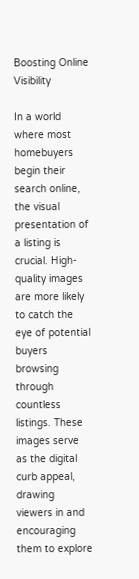Boosting Online Visibility

In a world where most homebuyers begin their search online, the visual presentation of a listing is crucial. High-quality images are more likely to catch the eye of potential buyers browsing through countless listings. These images serve as the digital curb appeal, drawing viewers in and encouraging them to explore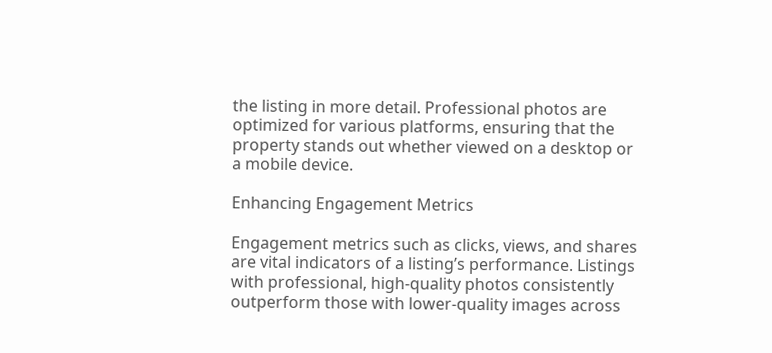the listing in more detail. Professional photos are optimized for various platforms, ensuring that the property stands out whether viewed on a desktop or a mobile device.

Enhancing Engagement Metrics

Engagement metrics such as clicks, views, and shares are vital indicators of a listing’s performance. Listings with professional, high-quality photos consistently outperform those with lower-quality images across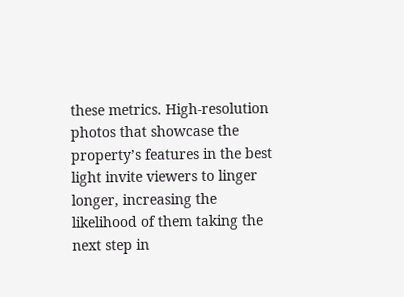these metrics. High-resolution photos that showcase the property’s features in the best light invite viewers to linger longer, increasing the likelihood of them taking the next step in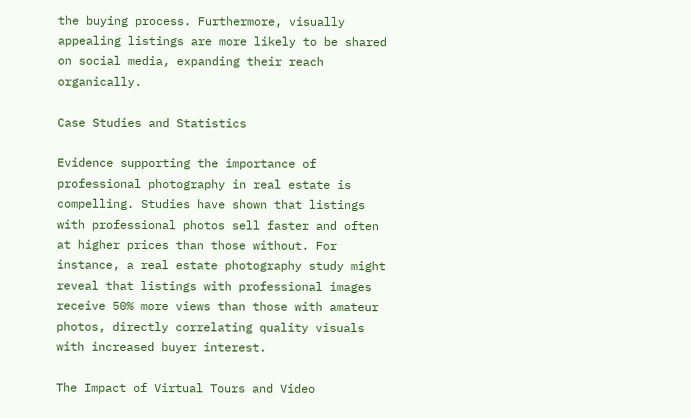the buying process. Furthermore, visually appealing listings are more likely to be shared on social media, expanding their reach organically.

Case Studies and Statistics

Evidence supporting the importance of professional photography in real estate is compelling. Studies have shown that listings with professional photos sell faster and often at higher prices than those without. For instance, a real estate photography study might reveal that listings with professional images receive 50% more views than those with amateur photos, directly correlating quality visuals with increased buyer interest.

The Impact of Virtual Tours and Video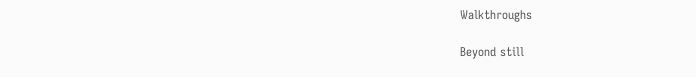Walkthroughs

Beyond still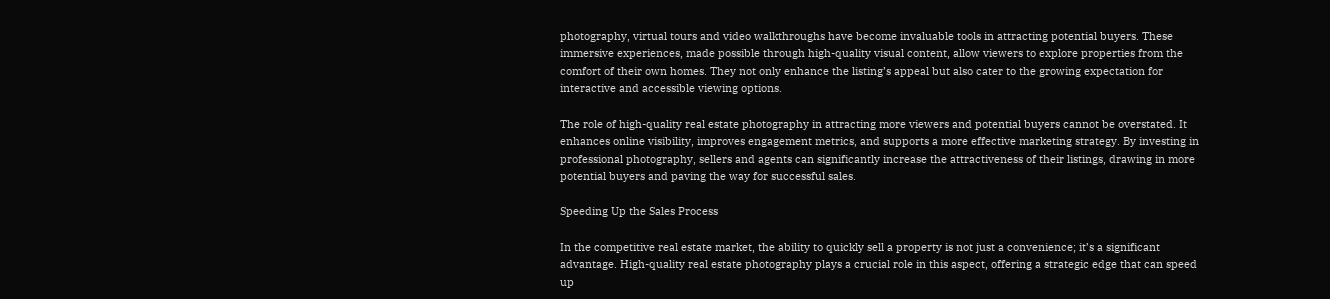photography, virtual tours and video walkthroughs have become invaluable tools in attracting potential buyers. These immersive experiences, made possible through high-quality visual content, allow viewers to explore properties from the comfort of their own homes. They not only enhance the listing’s appeal but also cater to the growing expectation for interactive and accessible viewing options.

The role of high-quality real estate photography in attracting more viewers and potential buyers cannot be overstated. It enhances online visibility, improves engagement metrics, and supports a more effective marketing strategy. By investing in professional photography, sellers and agents can significantly increase the attractiveness of their listings, drawing in more potential buyers and paving the way for successful sales.

Speeding Up the Sales Process

In the competitive real estate market, the ability to quickly sell a property is not just a convenience; it’s a significant advantage. High-quality real estate photography plays a crucial role in this aspect, offering a strategic edge that can speed up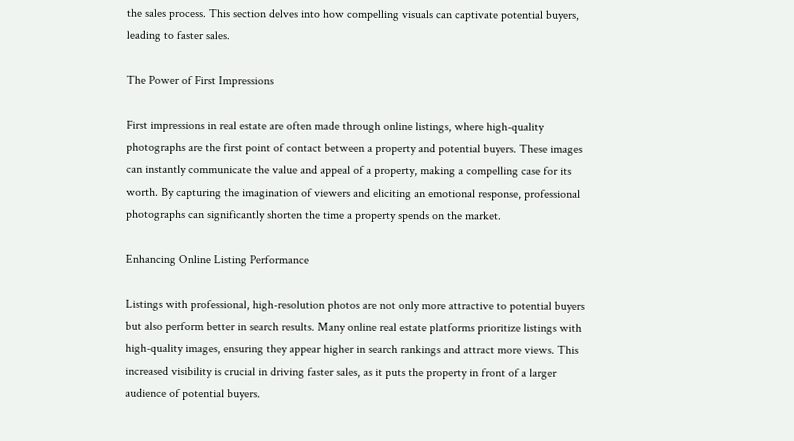the sales process. This section delves into how compelling visuals can captivate potential buyers, leading to faster sales.

The Power of First Impressions

First impressions in real estate are often made through online listings, where high-quality photographs are the first point of contact between a property and potential buyers. These images can instantly communicate the value and appeal of a property, making a compelling case for its worth. By capturing the imagination of viewers and eliciting an emotional response, professional photographs can significantly shorten the time a property spends on the market.

Enhancing Online Listing Performance

Listings with professional, high-resolution photos are not only more attractive to potential buyers but also perform better in search results. Many online real estate platforms prioritize listings with high-quality images, ensuring they appear higher in search rankings and attract more views. This increased visibility is crucial in driving faster sales, as it puts the property in front of a larger audience of potential buyers.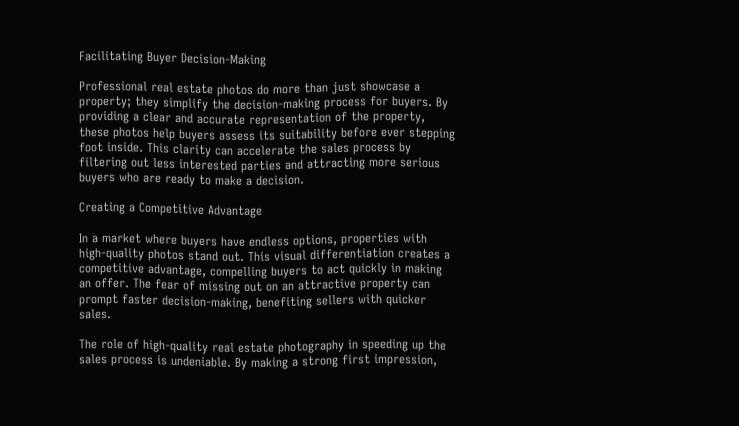Facilitating Buyer Decision-Making

Professional real estate photos do more than just showcase a property; they simplify the decision-making process for buyers. By providing a clear and accurate representation of the property, these photos help buyers assess its suitability before ever stepping foot inside. This clarity can accelerate the sales process by filtering out less interested parties and attracting more serious buyers who are ready to make a decision.

Creating a Competitive Advantage

In a market where buyers have endless options, properties with high-quality photos stand out. This visual differentiation creates a competitive advantage, compelling buyers to act quickly in making an offer. The fear of missing out on an attractive property can prompt faster decision-making, benefiting sellers with quicker sales.

The role of high-quality real estate photography in speeding up the sales process is undeniable. By making a strong first impression,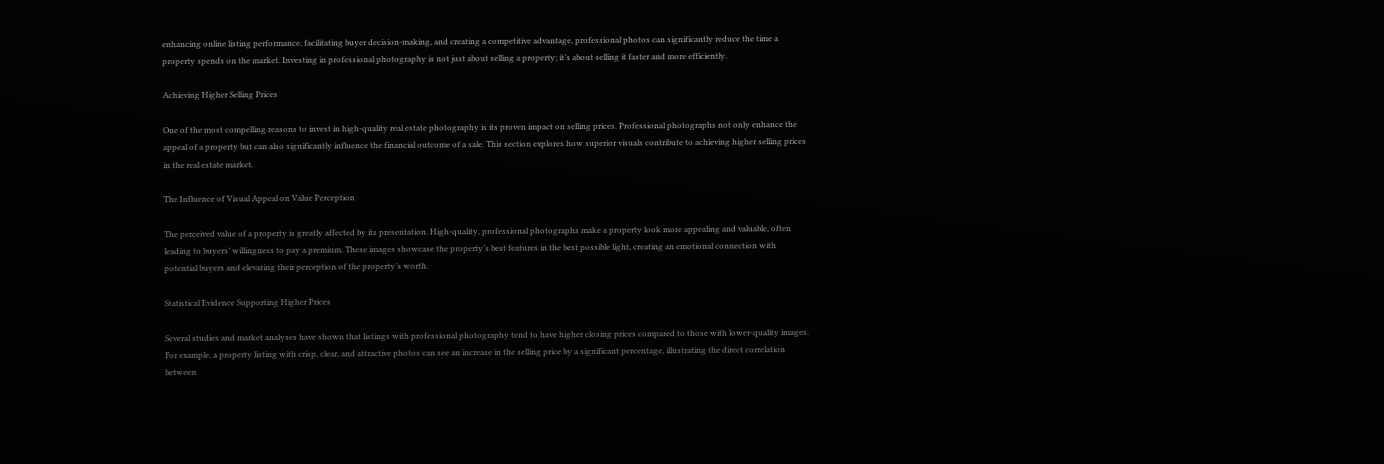enhancing online listing performance, facilitating buyer decision-making, and creating a competitive advantage, professional photos can significantly reduce the time a property spends on the market. Investing in professional photography is not just about selling a property; it’s about selling it faster and more efficiently.

Achieving Higher Selling Prices

One of the most compelling reasons to invest in high-quality real estate photography is its proven impact on selling prices. Professional photographs not only enhance the appeal of a property but can also significantly influence the financial outcome of a sale. This section explores how superior visuals contribute to achieving higher selling prices in the real estate market.

The Influence of Visual Appeal on Value Perception

The perceived value of a property is greatly affected by its presentation. High-quality, professional photographs make a property look more appealing and valuable, often leading to buyers’ willingness to pay a premium. These images showcase the property’s best features in the best possible light, creating an emotional connection with potential buyers and elevating their perception of the property’s worth.

Statistical Evidence Supporting Higher Prices

Several studies and market analyses have shown that listings with professional photography tend to have higher closing prices compared to those with lower-quality images. For example, a property listing with crisp, clear, and attractive photos can see an increase in the selling price by a significant percentage, illustrating the direct correlation between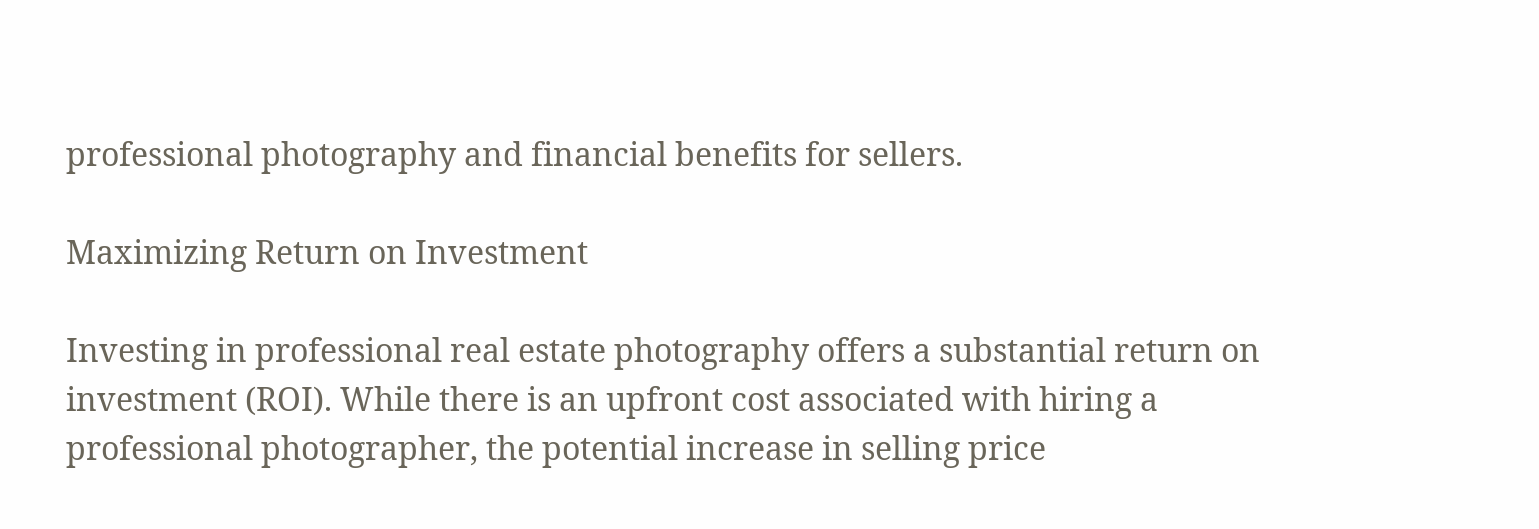professional photography and financial benefits for sellers.

Maximizing Return on Investment

Investing in professional real estate photography offers a substantial return on investment (ROI). While there is an upfront cost associated with hiring a professional photographer, the potential increase in selling price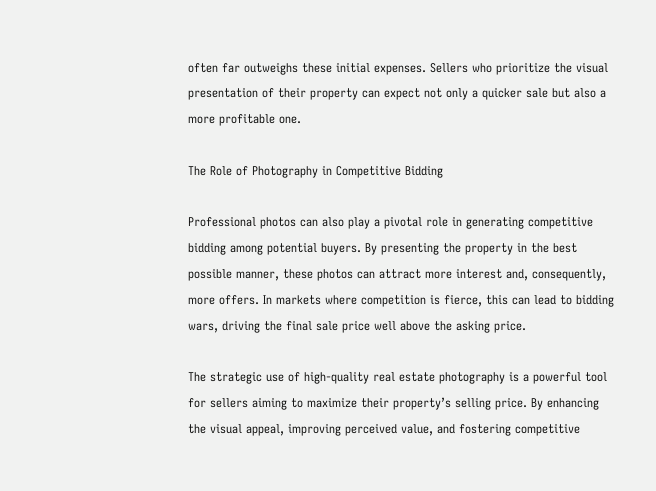often far outweighs these initial expenses. Sellers who prioritize the visual presentation of their property can expect not only a quicker sale but also a more profitable one.

The Role of Photography in Competitive Bidding

Professional photos can also play a pivotal role in generating competitive bidding among potential buyers. By presenting the property in the best possible manner, these photos can attract more interest and, consequently, more offers. In markets where competition is fierce, this can lead to bidding wars, driving the final sale price well above the asking price.

The strategic use of high-quality real estate photography is a powerful tool for sellers aiming to maximize their property’s selling price. By enhancing the visual appeal, improving perceived value, and fostering competitive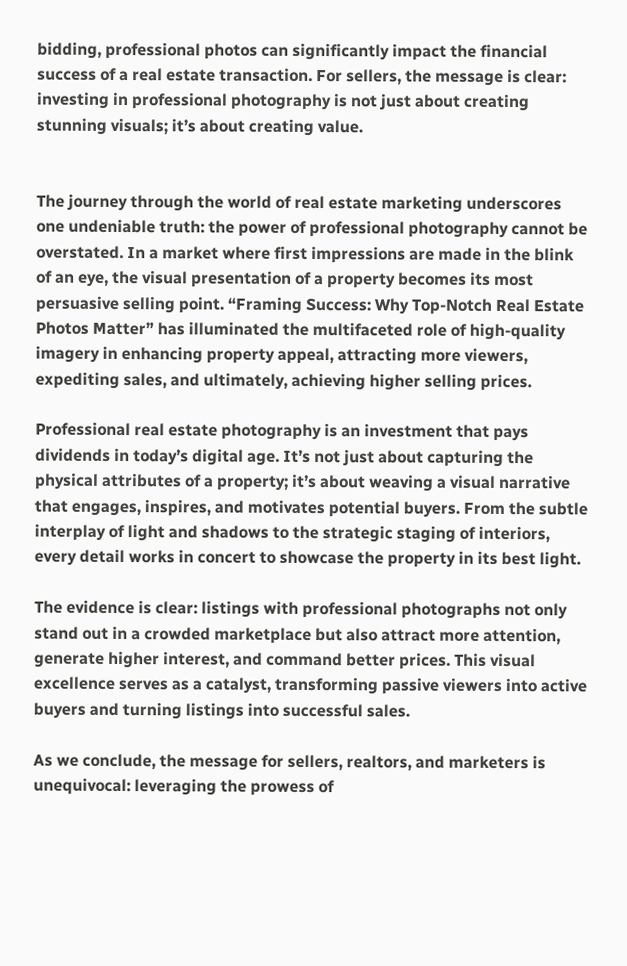bidding, professional photos can significantly impact the financial success of a real estate transaction. For sellers, the message is clear: investing in professional photography is not just about creating stunning visuals; it’s about creating value.


The journey through the world of real estate marketing underscores one undeniable truth: the power of professional photography cannot be overstated. In a market where first impressions are made in the blink of an eye, the visual presentation of a property becomes its most persuasive selling point. “Framing Success: Why Top-Notch Real Estate Photos Matter” has illuminated the multifaceted role of high-quality imagery in enhancing property appeal, attracting more viewers, expediting sales, and ultimately, achieving higher selling prices.

Professional real estate photography is an investment that pays dividends in today’s digital age. It’s not just about capturing the physical attributes of a property; it’s about weaving a visual narrative that engages, inspires, and motivates potential buyers. From the subtle interplay of light and shadows to the strategic staging of interiors, every detail works in concert to showcase the property in its best light.

The evidence is clear: listings with professional photographs not only stand out in a crowded marketplace but also attract more attention, generate higher interest, and command better prices. This visual excellence serves as a catalyst, transforming passive viewers into active buyers and turning listings into successful sales.

As we conclude, the message for sellers, realtors, and marketers is unequivocal: leveraging the prowess of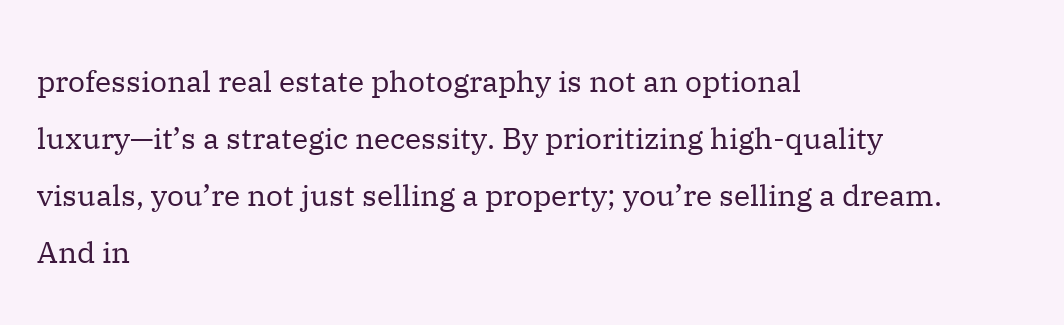professional real estate photography is not an optional luxury—it’s a strategic necessity. By prioritizing high-quality visuals, you’re not just selling a property; you’re selling a dream. And in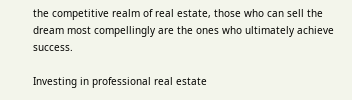the competitive realm of real estate, those who can sell the dream most compellingly are the ones who ultimately achieve success.

Investing in professional real estate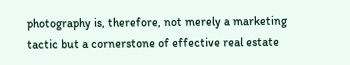photography is, therefore, not merely a marketing tactic but a cornerstone of effective real estate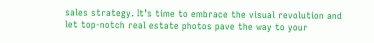sales strategy. It’s time to embrace the visual revolution and let top-notch real estate photos pave the way to your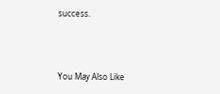success.




You May Also Like